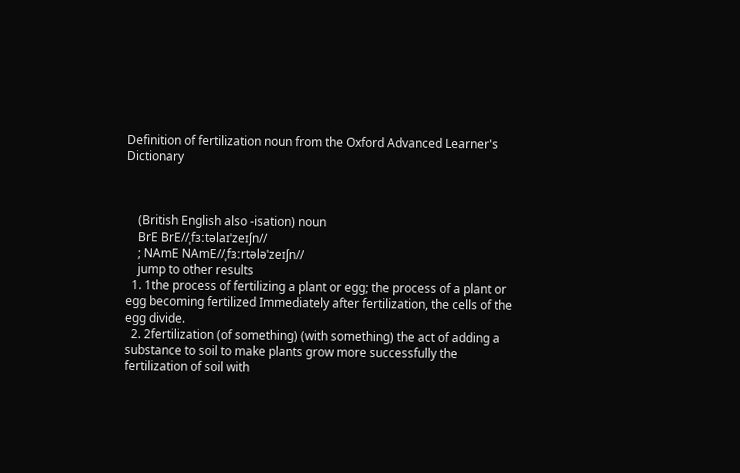Definition of fertilization noun from the Oxford Advanced Learner's Dictionary



    (British English also -isation) noun
    BrE BrE//ˌfɜːtəlaɪˈzeɪʃn//
    ; NAmE NAmE//ˌfɜːrtələˈzeɪʃn//
    jump to other results
  1. 1the process of fertilizing a plant or egg; the process of a plant or egg becoming fertilized Immediately after fertilization, the cells of the egg divide.
  2. 2fertilization (of something) (with something) the act of adding a substance to soil to make plants grow more successfully the fertilization of soil with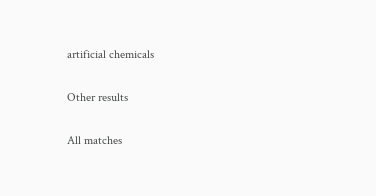artificial chemicals

Other results

All matches